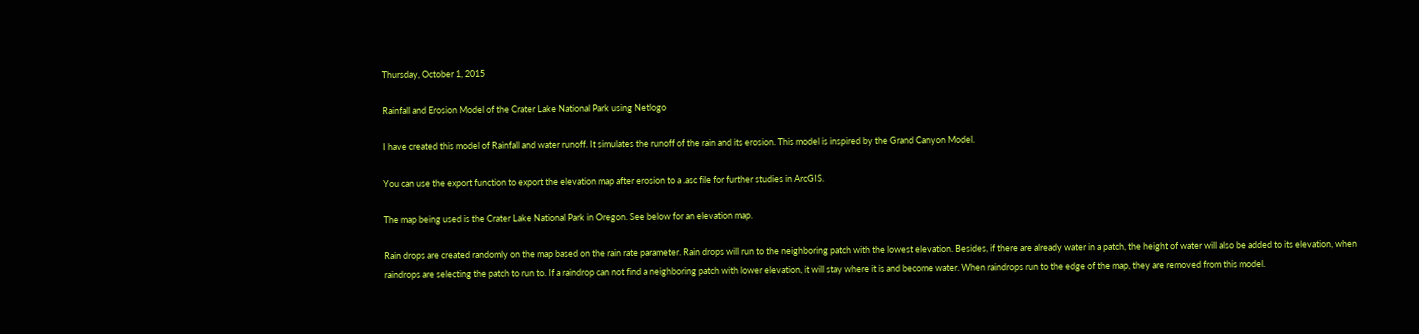Thursday, October 1, 2015

Rainfall and Erosion Model of the Crater Lake National Park using Netlogo

I have created this model of Rainfall and water runoff. It simulates the runoff of the rain and its erosion. This model is inspired by the Grand Canyon Model.

You can use the export function to export the elevation map after erosion to a .asc file for further studies in ArcGIS.

The map being used is the Crater Lake National Park in Oregon. See below for an elevation map.

Rain drops are created randomly on the map based on the rain rate parameter. Rain drops will run to the neighboring patch with the lowest elevation. Besides, if there are already water in a patch, the height of water will also be added to its elevation, when raindrops are selecting the patch to run to. If a raindrop can not find a neighboring patch with lower elevation, it will stay where it is and become water. When raindrops run to the edge of the map, they are removed from this model.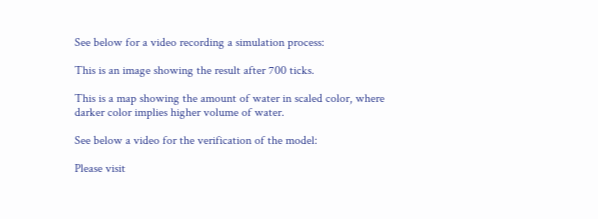See below for a video recording a simulation process:

This is an image showing the result after 700 ticks.

This is a map showing the amount of water in scaled color, where darker color implies higher volume of water.

See below a video for the verification of the model:

Please visit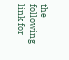the following link for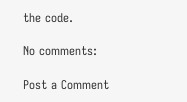the code.

No comments:

Post a Comment